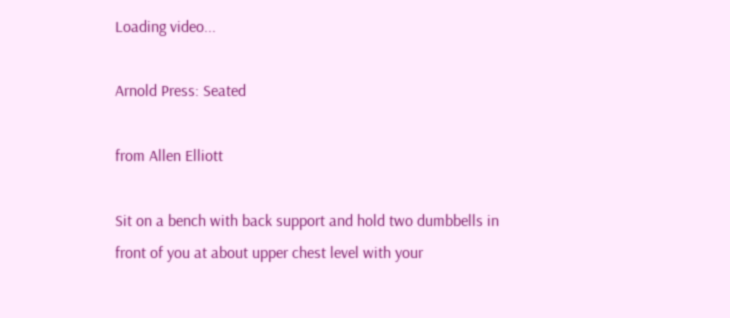Loading video...

Arnold Press: Seated

from Allen Elliott

Sit on a bench with back support and hold two dumbbells in front of you at about upper chest level with your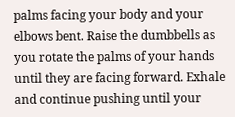palms facing your body and your elbows bent. Raise the dumbbells as you rotate the palms of your hands until they are facing forward. Exhale and continue pushing until your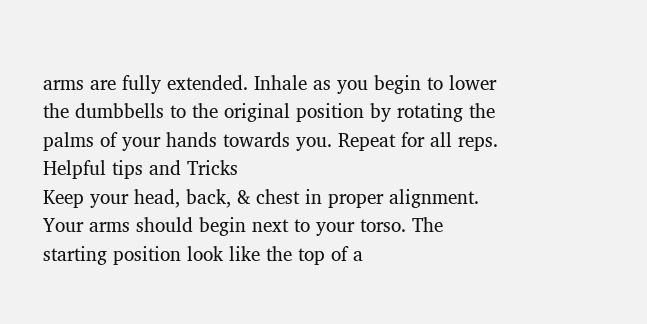arms are fully extended. Inhale as you begin to lower the dumbbells to the original position by rotating the palms of your hands towards you. Repeat for all reps.
Helpful tips and Tricks
Keep your head, back, & chest in proper alignment. Your arms should begin next to your torso. The starting position look like the top of a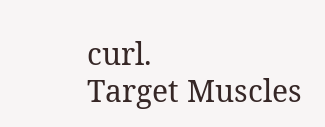curl.
Target Muscles